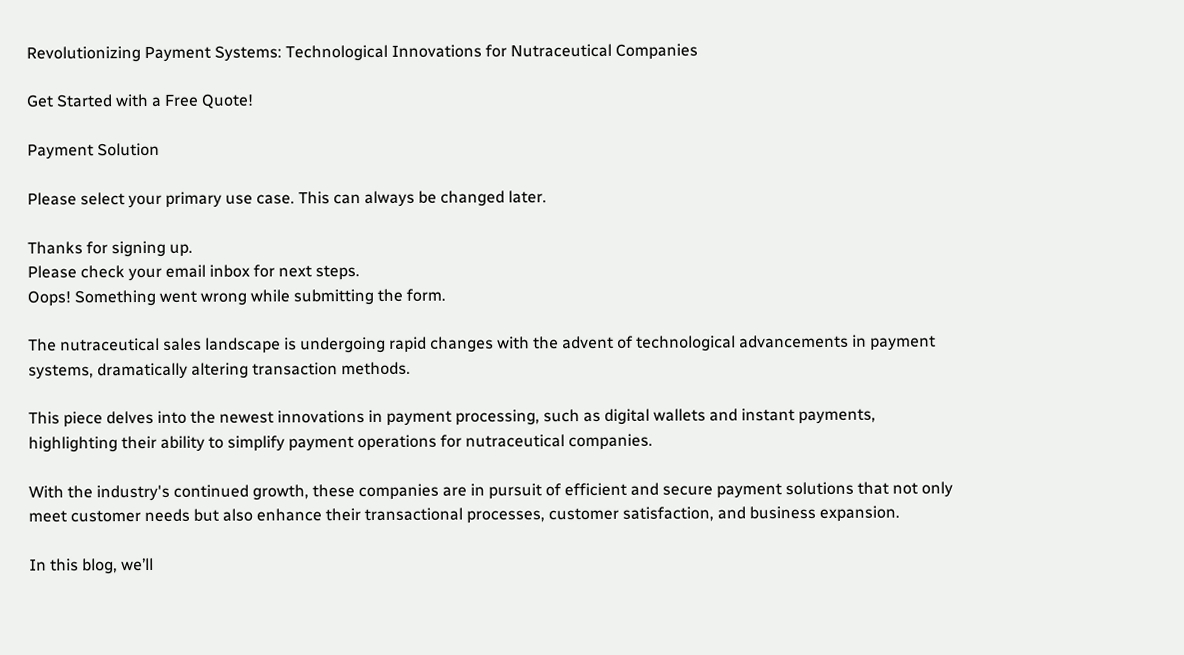Revolutionizing Payment Systems: Technological Innovations for Nutraceutical Companies

Get Started with a Free Quote!

Payment Solution

Please select your primary use case. This can always be changed later.

Thanks for signing up.
Please check your email inbox for next steps.
Oops! Something went wrong while submitting the form.

The nutraceutical sales landscape is undergoing rapid changes with the advent of technological advancements in payment systems, dramatically altering transaction methods.

This piece delves into the newest innovations in payment processing, such as digital wallets and instant payments, highlighting their ability to simplify payment operations for nutraceutical companies.

With the industry's continued growth, these companies are in pursuit of efficient and secure payment solutions that not only meet customer needs but also enhance their transactional processes, customer satisfaction, and business expansion.

In this blog, we’ll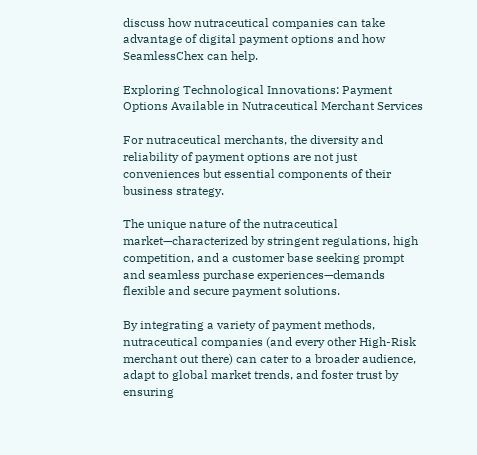discuss how nutraceutical companies can take advantage of digital payment options and how SeamlessChex can help.

Exploring Technological Innovations: Payment Options Available in Nutraceutical Merchant Services

For nutraceutical merchants, the diversity and reliability of payment options are not just conveniences but essential components of their business strategy.

The unique nature of the nutraceutical market—characterized by stringent regulations, high competition, and a customer base seeking prompt and seamless purchase experiences—demands flexible and secure payment solutions.

By integrating a variety of payment methods, nutraceutical companies (and every other High-Risk merchant out there) can cater to a broader audience, adapt to global market trends, and foster trust by ensuring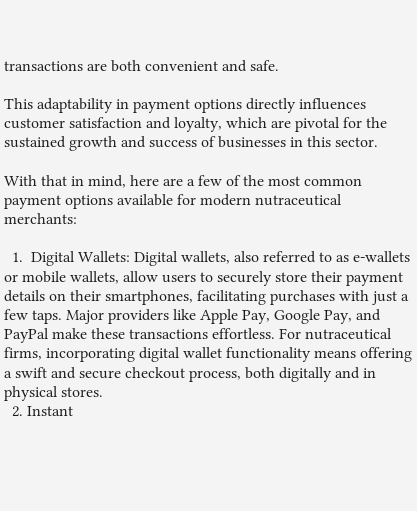transactions are both convenient and safe.

This adaptability in payment options directly influences customer satisfaction and loyalty, which are pivotal for the sustained growth and success of businesses in this sector.

With that in mind, here are a few of the most common payment options available for modern nutraceutical merchants:

  1.  Digital Wallets: Digital wallets, also referred to as e-wallets or mobile wallets, allow users to securely store their payment details on their smartphones, facilitating purchases with just a few taps. Major providers like Apple Pay, Google Pay, and PayPal make these transactions effortless. For nutraceutical firms, incorporating digital wallet functionality means offering a swift and secure checkout process, both digitally and in physical stores.
  2. Instant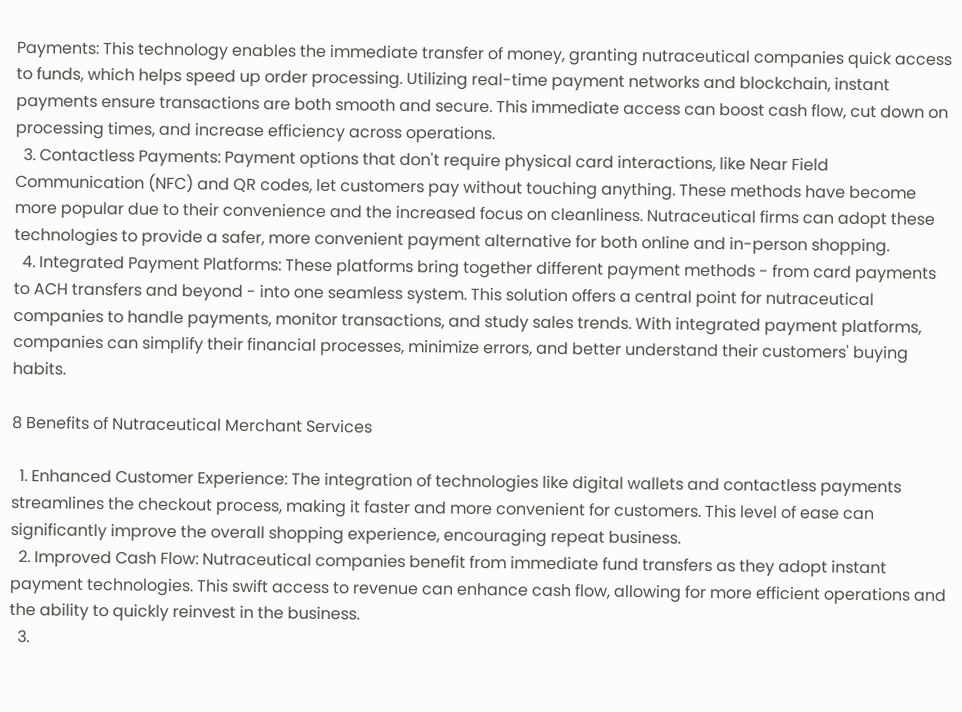Payments: This technology enables the immediate transfer of money, granting nutraceutical companies quick access to funds, which helps speed up order processing. Utilizing real-time payment networks and blockchain, instant payments ensure transactions are both smooth and secure. This immediate access can boost cash flow, cut down on processing times, and increase efficiency across operations.
  3. Contactless Payments: Payment options that don't require physical card interactions, like Near Field Communication (NFC) and QR codes, let customers pay without touching anything. These methods have become more popular due to their convenience and the increased focus on cleanliness. Nutraceutical firms can adopt these technologies to provide a safer, more convenient payment alternative for both online and in-person shopping.
  4. Integrated Payment Platforms: These platforms bring together different payment methods - from card payments to ACH transfers and beyond - into one seamless system. This solution offers a central point for nutraceutical companies to handle payments, monitor transactions, and study sales trends. With integrated payment platforms, companies can simplify their financial processes, minimize errors, and better understand their customers' buying habits.

8 Benefits of Nutraceutical Merchant Services

  1. Enhanced Customer Experience: The integration of technologies like digital wallets and contactless payments streamlines the checkout process, making it faster and more convenient for customers. This level of ease can significantly improve the overall shopping experience, encouraging repeat business.
  2. Improved Cash Flow: Nutraceutical companies benefit from immediate fund transfers as they adopt instant payment technologies. This swift access to revenue can enhance cash flow, allowing for more efficient operations and the ability to quickly reinvest in the business.
  3.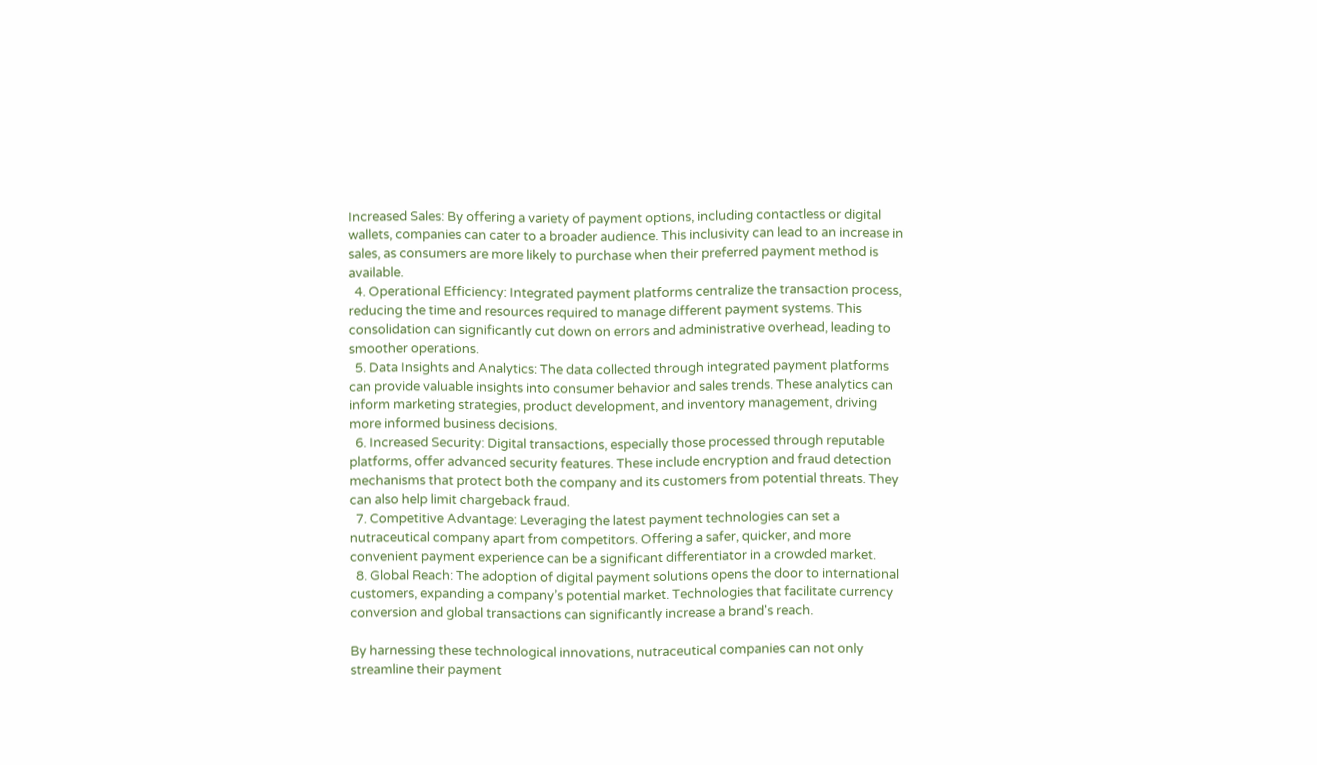Increased Sales: By offering a variety of payment options, including contactless or digital wallets, companies can cater to a broader audience. This inclusivity can lead to an increase in sales, as consumers are more likely to purchase when their preferred payment method is available.
  4. Operational Efficiency: Integrated payment platforms centralize the transaction process, reducing the time and resources required to manage different payment systems. This consolidation can significantly cut down on errors and administrative overhead, leading to smoother operations.
  5. Data Insights and Analytics: The data collected through integrated payment platforms can provide valuable insights into consumer behavior and sales trends. These analytics can inform marketing strategies, product development, and inventory management, driving more informed business decisions.
  6. Increased Security: Digital transactions, especially those processed through reputable platforms, offer advanced security features. These include encryption and fraud detection mechanisms that protect both the company and its customers from potential threats. They can also help limit chargeback fraud.
  7. Competitive Advantage: Leveraging the latest payment technologies can set a nutraceutical company apart from competitors. Offering a safer, quicker, and more convenient payment experience can be a significant differentiator in a crowded market.
  8. Global Reach: The adoption of digital payment solutions opens the door to international customers, expanding a company’s potential market. Technologies that facilitate currency conversion and global transactions can significantly increase a brand's reach.

By harnessing these technological innovations, nutraceutical companies can not only streamline their payment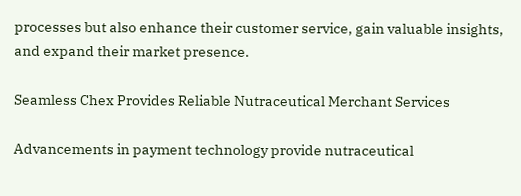processes but also enhance their customer service, gain valuable insights, and expand their market presence.

Seamless Chex Provides Reliable Nutraceutical Merchant Services

Advancements in payment technology provide nutraceutical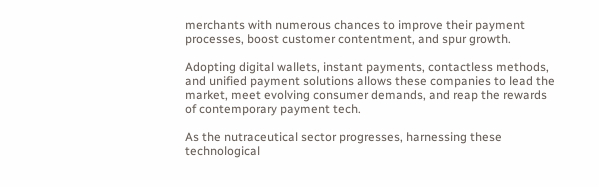merchants with numerous chances to improve their payment processes, boost customer contentment, and spur growth.

Adopting digital wallets, instant payments, contactless methods, and unified payment solutions allows these companies to lead the market, meet evolving consumer demands, and reap the rewards of contemporary payment tech.

As the nutraceutical sector progresses, harnessing these technological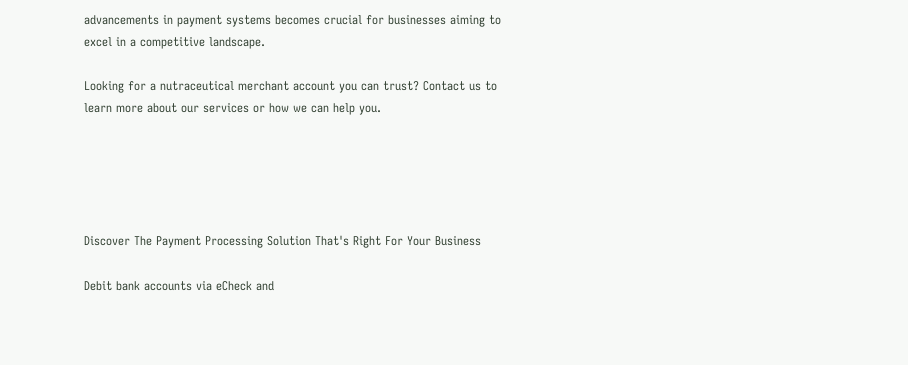advancements in payment systems becomes crucial for businesses aiming to excel in a competitive landscape.

Looking for a nutraceutical merchant account you can trust? Contact us to learn more about our services or how we can help you.





Discover The Payment Processing Solution That's Right For Your Business

Debit bank accounts via eCheck and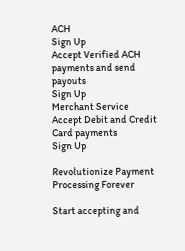ACH
Sign Up
Accept Verified ACH payments and send payouts
Sign Up
Merchant Service
Accept Debit and Credit Card payments
Sign Up

Revolutionize Payment Processing Forever

Start accepting and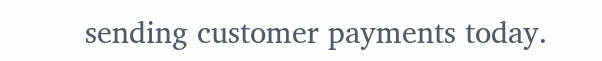sending customer payments today.